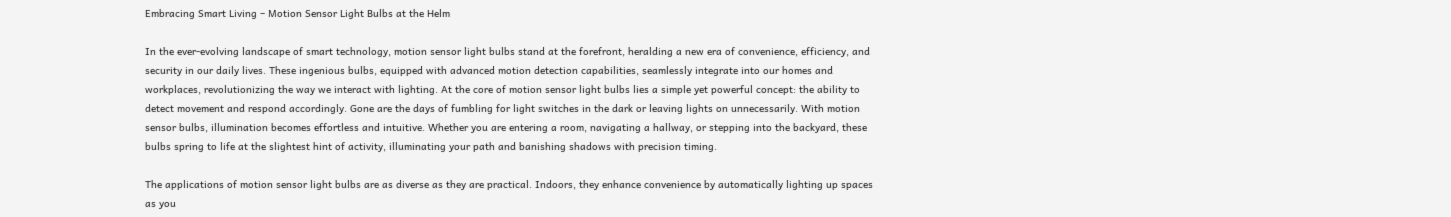Embracing Smart Living – Motion Sensor Light Bulbs at the Helm

In the ever-evolving landscape of smart technology, motion sensor light bulbs stand at the forefront, heralding a new era of convenience, efficiency, and security in our daily lives. These ingenious bulbs, equipped with advanced motion detection capabilities, seamlessly integrate into our homes and workplaces, revolutionizing the way we interact with lighting. At the core of motion sensor light bulbs lies a simple yet powerful concept: the ability to detect movement and respond accordingly. Gone are the days of fumbling for light switches in the dark or leaving lights on unnecessarily. With motion sensor bulbs, illumination becomes effortless and intuitive. Whether you are entering a room, navigating a hallway, or stepping into the backyard, these bulbs spring to life at the slightest hint of activity, illuminating your path and banishing shadows with precision timing.

The applications of motion sensor light bulbs are as diverse as they are practical. Indoors, they enhance convenience by automatically lighting up spaces as you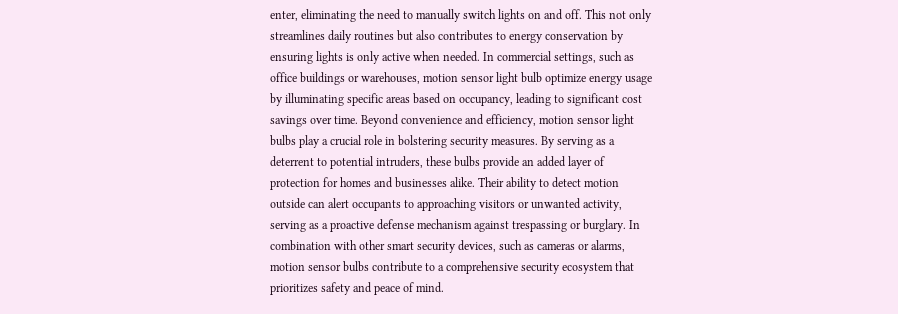enter, eliminating the need to manually switch lights on and off. This not only streamlines daily routines but also contributes to energy conservation by ensuring lights is only active when needed. In commercial settings, such as office buildings or warehouses, motion sensor light bulb optimize energy usage by illuminating specific areas based on occupancy, leading to significant cost savings over time. Beyond convenience and efficiency, motion sensor light bulbs play a crucial role in bolstering security measures. By serving as a deterrent to potential intruders, these bulbs provide an added layer of protection for homes and businesses alike. Their ability to detect motion outside can alert occupants to approaching visitors or unwanted activity, serving as a proactive defense mechanism against trespassing or burglary. In combination with other smart security devices, such as cameras or alarms, motion sensor bulbs contribute to a comprehensive security ecosystem that prioritizes safety and peace of mind.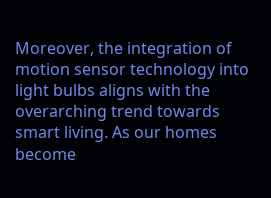Moreover, the integration of motion sensor technology into light bulbs aligns with the overarching trend towards smart living. As our homes become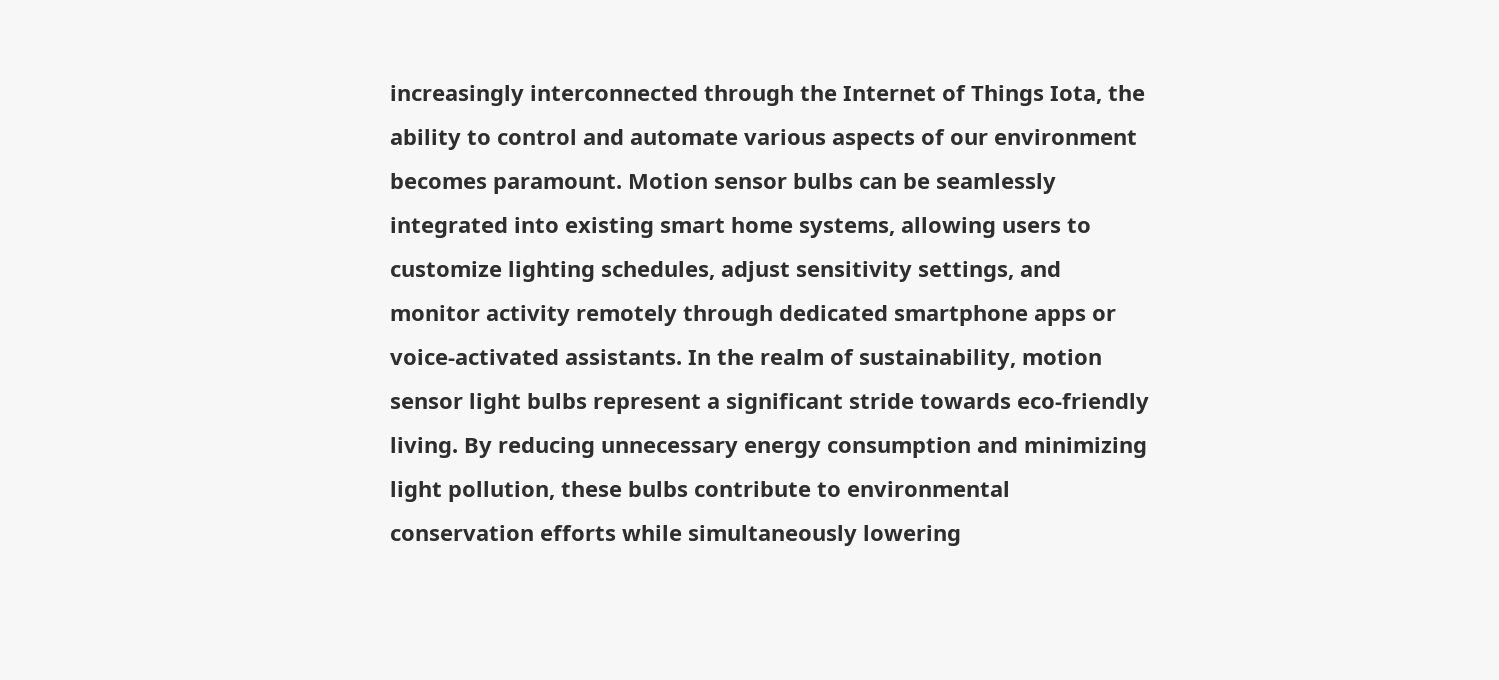increasingly interconnected through the Internet of Things Iota, the ability to control and automate various aspects of our environment becomes paramount. Motion sensor bulbs can be seamlessly integrated into existing smart home systems, allowing users to customize lighting schedules, adjust sensitivity settings, and monitor activity remotely through dedicated smartphone apps or voice-activated assistants. In the realm of sustainability, motion sensor light bulbs represent a significant stride towards eco-friendly living. By reducing unnecessary energy consumption and minimizing light pollution, these bulbs contribute to environmental conservation efforts while simultaneously lowering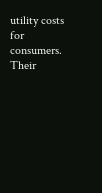utility costs for consumers. Their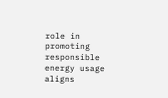role in promoting responsible energy usage aligns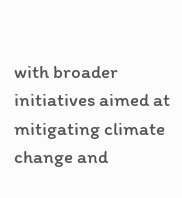with broader initiatives aimed at mitigating climate change and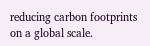reducing carbon footprints on a global scale.